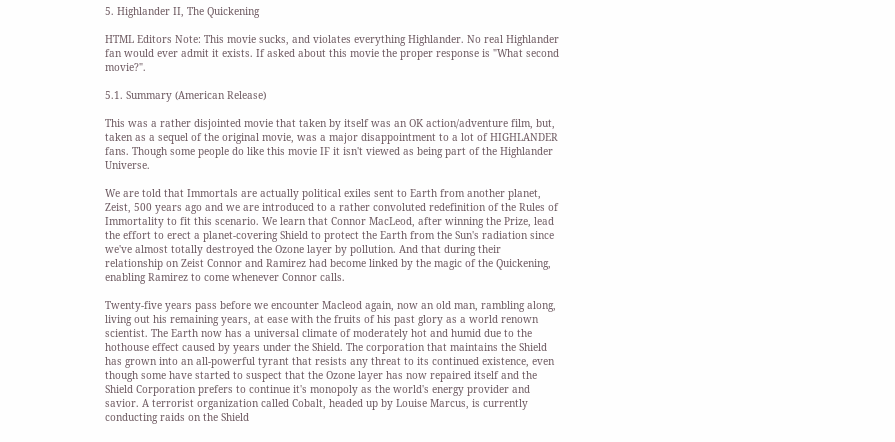5. Highlander II, The Quickening

HTML Editors Note: This movie sucks, and violates everything Highlander. No real Highlander fan would ever admit it exists. If asked about this movie the proper response is "What second movie?".

5.1. Summary (American Release)

This was a rather disjointed movie that taken by itself was an OK action/adventure film, but, taken as a sequel of the original movie, was a major disappointment to a lot of HIGHLANDER fans. Though some people do like this movie IF it isn't viewed as being part of the Highlander Universe.

We are told that Immortals are actually political exiles sent to Earth from another planet, Zeist, 500 years ago and we are introduced to a rather convoluted redefinition of the Rules of Immortality to fit this scenario. We learn that Connor MacLeod, after winning the Prize, lead the effort to erect a planet-covering Shield to protect the Earth from the Sun's radiation since we've almost totally destroyed the Ozone layer by pollution. And that during their relationship on Zeist Connor and Ramirez had become linked by the magic of the Quickening, enabling Ramirez to come whenever Connor calls.

Twenty-five years pass before we encounter Macleod again, now an old man, rambling along, living out his remaining years, at ease with the fruits of his past glory as a world renown scientist. The Earth now has a universal climate of moderately hot and humid due to the hothouse effect caused by years under the Shield. The corporation that maintains the Shield has grown into an all-powerful tyrant that resists any threat to its continued existence, even though some have started to suspect that the Ozone layer has now repaired itself and the Shield Corporation prefers to continue it's monopoly as the world's energy provider and savior. A terrorist organization called Cobalt, headed up by Louise Marcus, is currently conducting raids on the Shield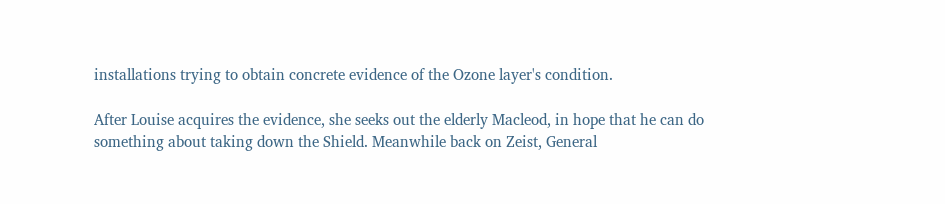installations trying to obtain concrete evidence of the Ozone layer's condition.

After Louise acquires the evidence, she seeks out the elderly Macleod, in hope that he can do something about taking down the Shield. Meanwhile back on Zeist, General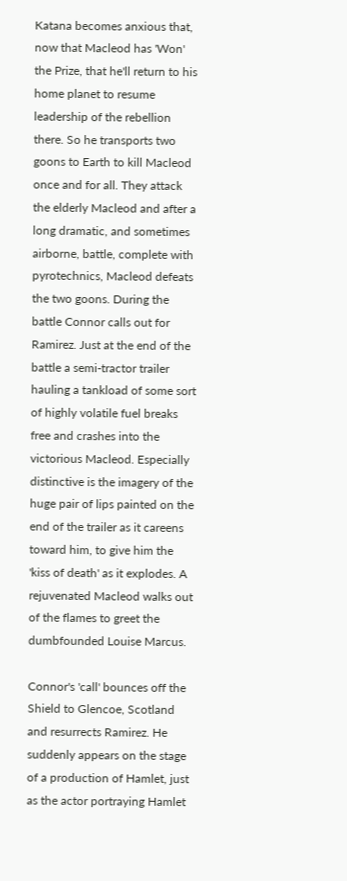Katana becomes anxious that, now that Macleod has 'Won' the Prize, that he'll return to his home planet to resume leadership of the rebellion there. So he transports two goons to Earth to kill Macleod once and for all. They attack the elderly Macleod and after a long dramatic, and sometimes airborne, battle, complete with pyrotechnics, Macleod defeats the two goons. During the battle Connor calls out for Ramirez. Just at the end of the battle a semi-tractor trailer hauling a tankload of some sort of highly volatile fuel breaks free and crashes into the victorious Macleod. Especially distinctive is the imagery of the huge pair of lips painted on the end of the trailer as it careens toward him, to give him the 'kiss of death' as it explodes. A rejuvenated Macleod walks out of the flames to greet the dumbfounded Louise Marcus.

Connor's 'call' bounces off the Shield to Glencoe, Scotland and resurrects Ramirez. He suddenly appears on the stage of a production of Hamlet, just as the actor portraying Hamlet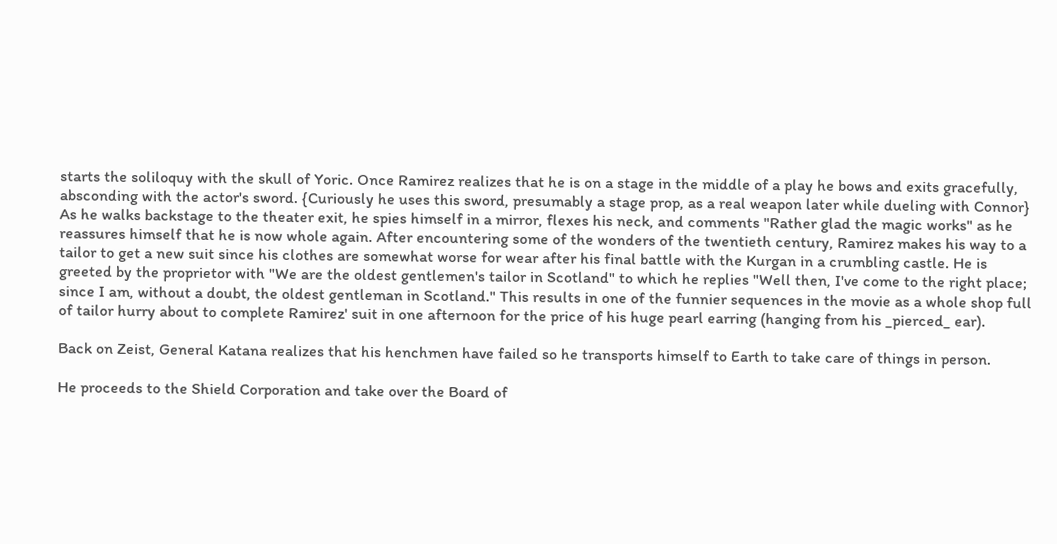starts the soliloquy with the skull of Yoric. Once Ramirez realizes that he is on a stage in the middle of a play he bows and exits gracefully, absconding with the actor's sword. {Curiously he uses this sword, presumably a stage prop, as a real weapon later while dueling with Connor} As he walks backstage to the theater exit, he spies himself in a mirror, flexes his neck, and comments "Rather glad the magic works" as he reassures himself that he is now whole again. After encountering some of the wonders of the twentieth century, Ramirez makes his way to a tailor to get a new suit since his clothes are somewhat worse for wear after his final battle with the Kurgan in a crumbling castle. He is greeted by the proprietor with "We are the oldest gentlemen's tailor in Scotland" to which he replies "Well then, I've come to the right place; since I am, without a doubt, the oldest gentleman in Scotland." This results in one of the funnier sequences in the movie as a whole shop full of tailor hurry about to complete Ramirez' suit in one afternoon for the price of his huge pearl earring (hanging from his _pierced_ ear).

Back on Zeist, General Katana realizes that his henchmen have failed so he transports himself to Earth to take care of things in person.

He proceeds to the Shield Corporation and take over the Board of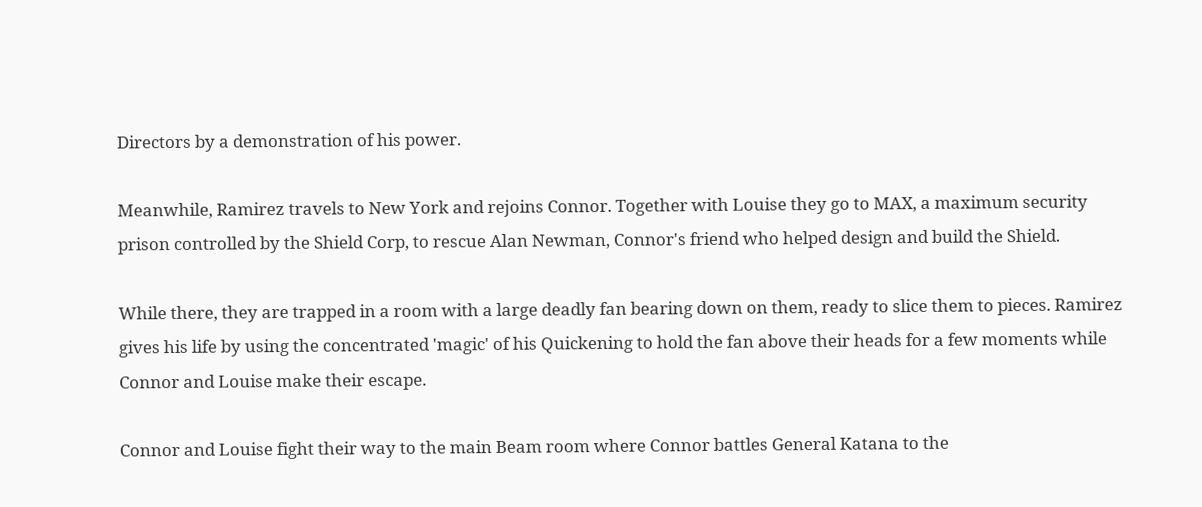Directors by a demonstration of his power.

Meanwhile, Ramirez travels to New York and rejoins Connor. Together with Louise they go to MAX, a maximum security prison controlled by the Shield Corp, to rescue Alan Newman, Connor's friend who helped design and build the Shield.

While there, they are trapped in a room with a large deadly fan bearing down on them, ready to slice them to pieces. Ramirez gives his life by using the concentrated 'magic' of his Quickening to hold the fan above their heads for a few moments while Connor and Louise make their escape.

Connor and Louise fight their way to the main Beam room where Connor battles General Katana to the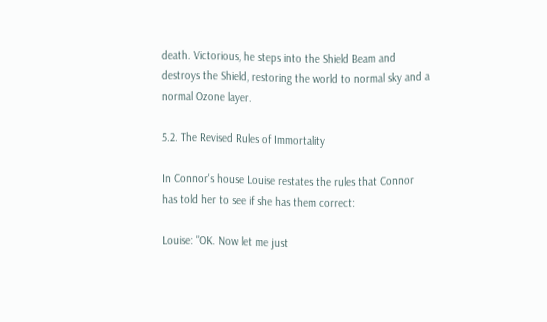death. Victorious, he steps into the Shield Beam and destroys the Shield, restoring the world to normal sky and a normal Ozone layer.

5.2. The Revised Rules of Immortality

In Connor's house Louise restates the rules that Connor has told her to see if she has them correct:

Louise: "OK. Now let me just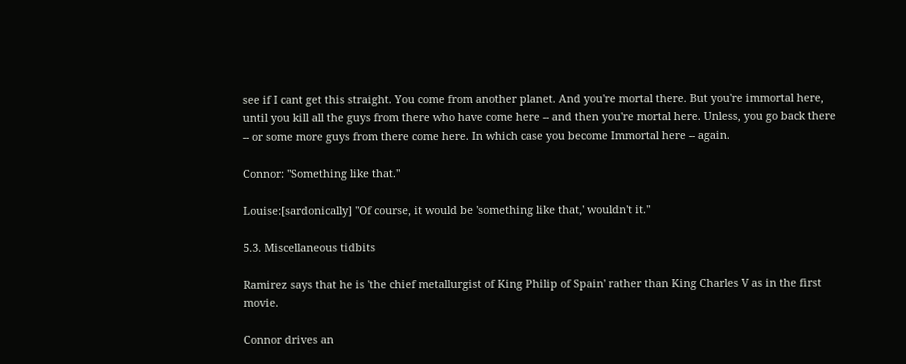see if I cant get this straight. You come from another planet. And you're mortal there. But you're immortal here, until you kill all the guys from there who have come here -- and then you're mortal here. Unless, you go back there -- or some more guys from there come here. In which case you become Immortal here -- again.

Connor: "Something like that."

Louise:[sardonically] "Of course, it would be 'something like that,' wouldn't it."

5.3. Miscellaneous tidbits

Ramirez says that he is 'the chief metallurgist of King Philip of Spain' rather than King Charles V as in the first movie.

Connor drives an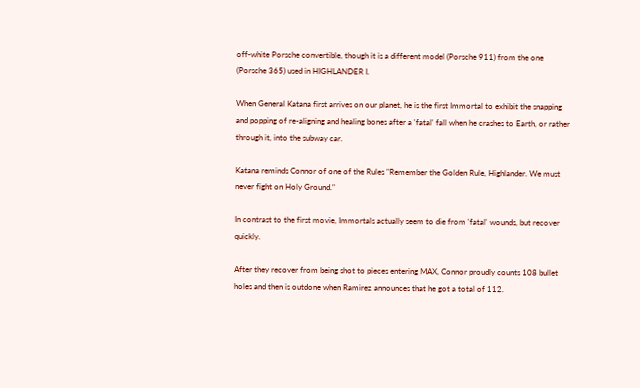off-white Porsche convertible, though it is a different model (Porsche 911) from the one (Porsche 365) used in HIGHLANDER I.

When General Katana first arrives on our planet, he is the first Immortal to exhibit the snapping and popping of re-aligning and healing bones after a 'fatal' fall when he crashes to Earth, or rather through it, into the subway car.

Katana reminds Connor of one of the Rules "Remember the Golden Rule, Highlander. We must never fight on Holy Ground."

In contrast to the first movie, Immortals actually seem to die from 'fatal' wounds, but recover quickly.

After they recover from being shot to pieces entering MAX, Connor proudly counts 108 bullet holes and then is outdone when Ramirez announces that he got a total of 112.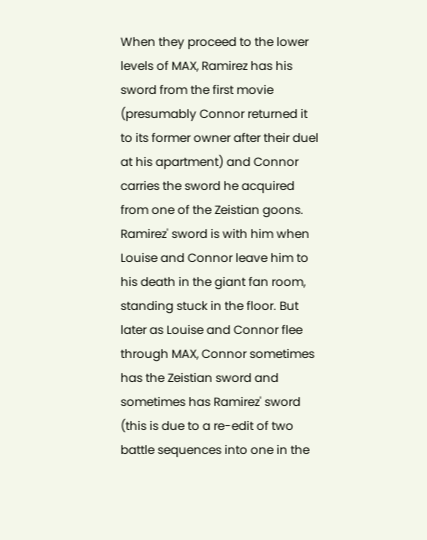When they proceed to the lower levels of MAX, Ramirez has his sword from the first movie (presumably Connor returned it to its former owner after their duel at his apartment) and Connor carries the sword he acquired from one of the Zeistian goons. Ramirez' sword is with him when Louise and Connor leave him to his death in the giant fan room, standing stuck in the floor. But later as Louise and Connor flee through MAX, Connor sometimes has the Zeistian sword and sometimes has Ramirez' sword (this is due to a re-edit of two battle sequences into one in the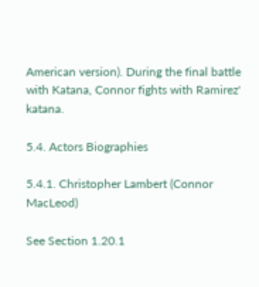American version). During the final battle with Katana, Connor fights with Ramirez' katana.

5.4. Actors Biographies

5.4.1. Christopher Lambert (Connor MacLeod)

See Section 1.20.1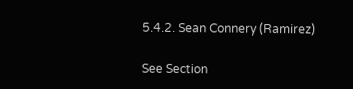5.4.2. Sean Connery (Ramirez)

See Section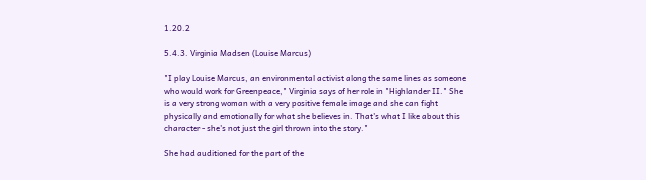1.20.2

5.4.3. Virginia Madsen (Louise Marcus)

"I play Louise Marcus, an environmental activist along the same lines as someone who would work for Greenpeace," Virginia says of her role in "Highlander II." She is a very strong woman with a very positive female image and she can fight physically and emotionally for what she believes in. That's what I like about this character - she's not just the girl thrown into the story."

She had auditioned for the part of the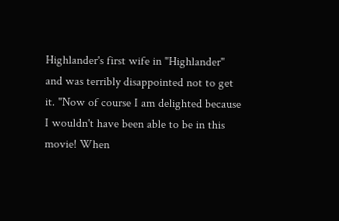Highlander's first wife in "Highlander" and was terribly disappointed not to get it. "Now of course I am delighted because I wouldn't have been able to be in this movie! When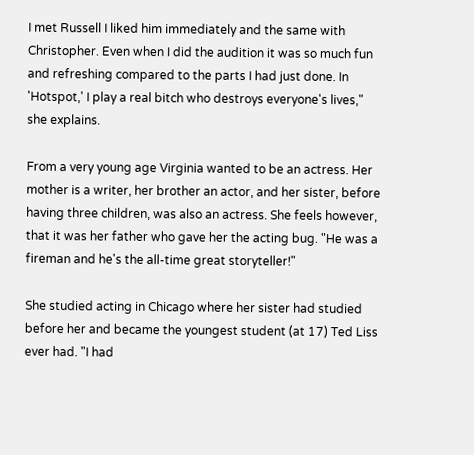I met Russell I liked him immediately and the same with Christopher. Even when I did the audition it was so much fun and refreshing compared to the parts I had just done. In 'Hotspot,' I play a real bitch who destroys everyone's lives," she explains.

From a very young age Virginia wanted to be an actress. Her mother is a writer, her brother an actor, and her sister, before having three children, was also an actress. She feels however, that it was her father who gave her the acting bug. "He was a fireman and he's the all-time great storyteller!"

She studied acting in Chicago where her sister had studied before her and became the youngest student (at 17) Ted Liss ever had. "I had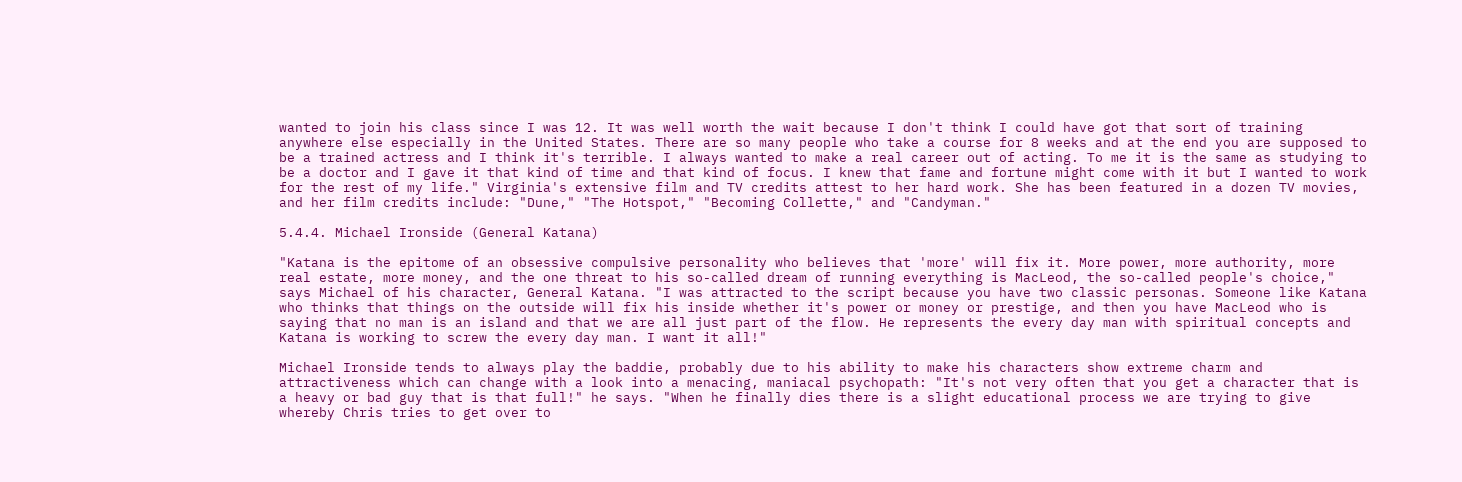wanted to join his class since I was 12. It was well worth the wait because I don't think I could have got that sort of training anywhere else especially in the United States. There are so many people who take a course for 8 weeks and at the end you are supposed to be a trained actress and I think it's terrible. I always wanted to make a real career out of acting. To me it is the same as studying to be a doctor and I gave it that kind of time and that kind of focus. I knew that fame and fortune might come with it but I wanted to work for the rest of my life." Virginia's extensive film and TV credits attest to her hard work. She has been featured in a dozen TV movies, and her film credits include: "Dune," "The Hotspot," "Becoming Collette," and "Candyman."

5.4.4. Michael Ironside (General Katana)

"Katana is the epitome of an obsessive compulsive personality who believes that 'more' will fix it. More power, more authority, more real estate, more money, and the one threat to his so-called dream of running everything is MacLeod, the so-called people's choice," says Michael of his character, General Katana. "I was attracted to the script because you have two classic personas. Someone like Katana who thinks that things on the outside will fix his inside whether it's power or money or prestige, and then you have MacLeod who is saying that no man is an island and that we are all just part of the flow. He represents the every day man with spiritual concepts and Katana is working to screw the every day man. I want it all!"

Michael Ironside tends to always play the baddie, probably due to his ability to make his characters show extreme charm and attractiveness which can change with a look into a menacing, maniacal psychopath: "It's not very often that you get a character that is a heavy or bad guy that is that full!" he says. "When he finally dies there is a slight educational process we are trying to give whereby Chris tries to get over to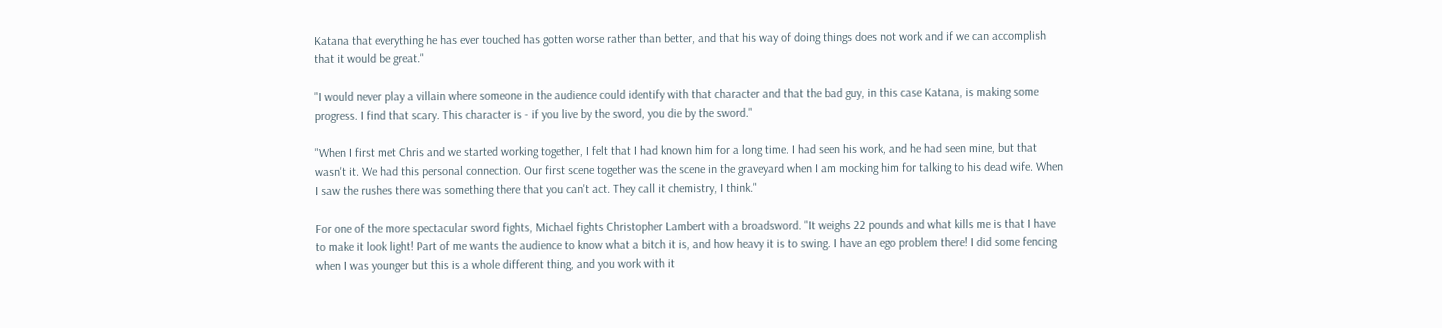Katana that everything he has ever touched has gotten worse rather than better, and that his way of doing things does not work and if we can accomplish that it would be great."

"I would never play a villain where someone in the audience could identify with that character and that the bad guy, in this case Katana, is making some progress. I find that scary. This character is - if you live by the sword, you die by the sword."

"When I first met Chris and we started working together, I felt that I had known him for a long time. I had seen his work, and he had seen mine, but that wasn't it. We had this personal connection. Our first scene together was the scene in the graveyard when I am mocking him for talking to his dead wife. When I saw the rushes there was something there that you can't act. They call it chemistry, I think."

For one of the more spectacular sword fights, Michael fights Christopher Lambert with a broadsword. "It weighs 22 pounds and what kills me is that I have to make it look light! Part of me wants the audience to know what a bitch it is, and how heavy it is to swing. I have an ego problem there! I did some fencing when I was younger but this is a whole different thing, and you work with it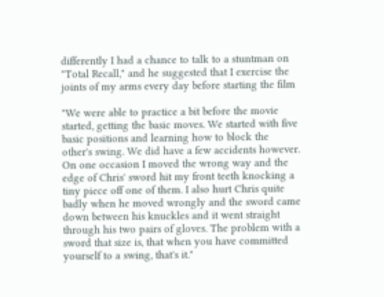differently I had a chance to talk to a stuntman on "Total Recall," and he suggested that I exercise the joints of my arms every day before starting the film

"We were able to practice a bit before the movie started, getting the basic moves. We started with five basic positions and learning how to block the other's swing. We did have a few accidents however. On one occasion I moved the wrong way and the edge of Chris' sword hit my front teeth knocking a tiny piece off one of them. I also hurt Chris quite badly when he moved wrongly and the sword came down between his knuckles and it went straight through his two pairs of gloves. The problem with a sword that size is, that when you have committed yourself to a swing, that's it."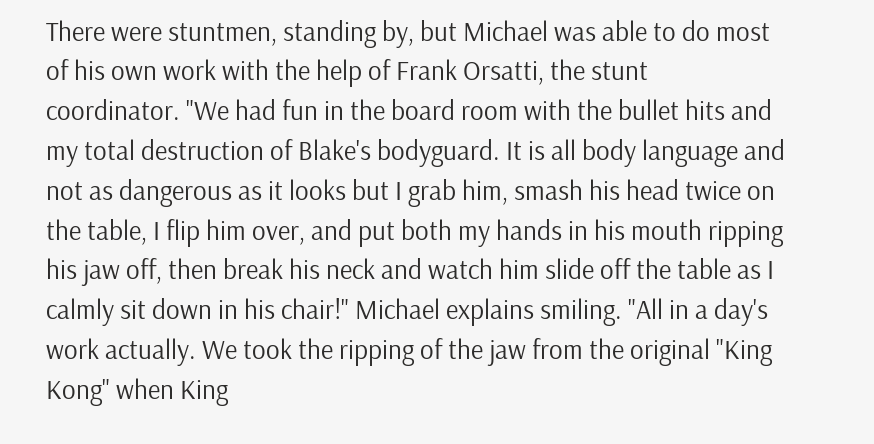There were stuntmen, standing by, but Michael was able to do most of his own work with the help of Frank Orsatti, the stunt coordinator. "We had fun in the board room with the bullet hits and my total destruction of Blake's bodyguard. It is all body language and not as dangerous as it looks but I grab him, smash his head twice on the table, I flip him over, and put both my hands in his mouth ripping his jaw off, then break his neck and watch him slide off the table as I calmly sit down in his chair!" Michael explains smiling. "All in a day's work actually. We took the ripping of the jaw from the original "King Kong" when King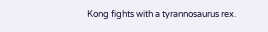Kong fights with a tyrannosaurus rex.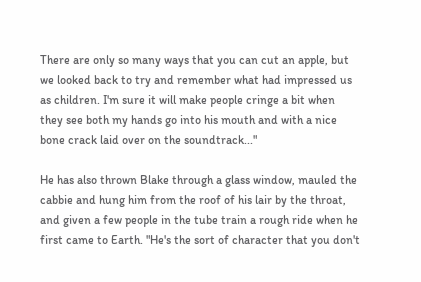There are only so many ways that you can cut an apple, but we looked back to try and remember what had impressed us as children. I'm sure it will make people cringe a bit when they see both my hands go into his mouth and with a nice bone crack laid over on the soundtrack..."

He has also thrown Blake through a glass window, mauled the cabbie and hung him from the roof of his lair by the throat, and given a few people in the tube train a rough ride when he first came to Earth. "He's the sort of character that you don't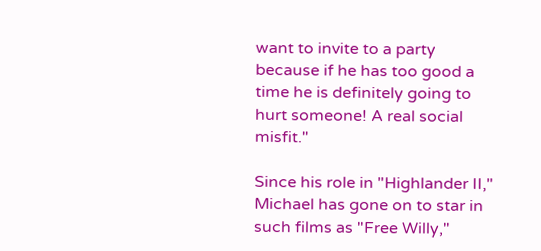want to invite to a party because if he has too good a time he is definitely going to hurt someone! A real social misfit."

Since his role in "Highlander II," Michael has gone on to star in such films as "Free Willy,"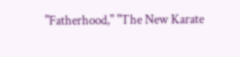"Fatherhood," "The New Karate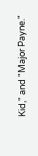Kid," and "Major Payne."